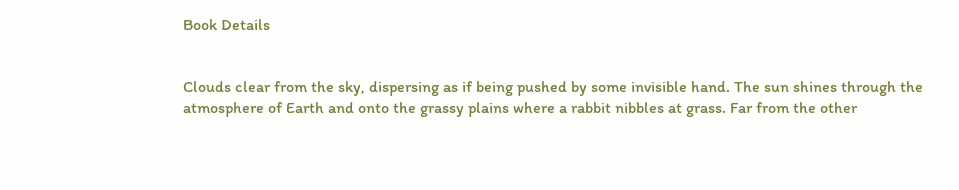Book Details


Clouds clear from the sky, dispersing as if being pushed by some invisible hand. The sun shines through the atmosphere of Earth and onto the grassy plains where a rabbit nibbles at grass. Far from the other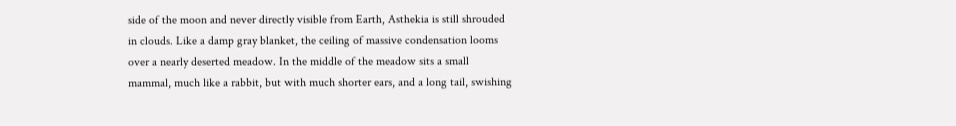side of the moon and never directly visible from Earth, Asthekia is still shrouded in clouds. Like a damp gray blanket, the ceiling of massive condensation looms over a nearly deserted meadow. In the middle of the meadow sits a small mammal, much like a rabbit, but with much shorter ears, and a long tail, swishing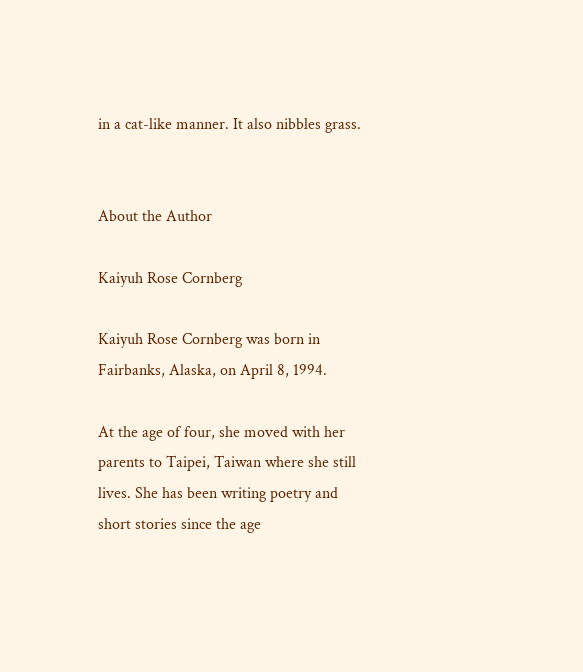in a cat-like manner. It also nibbles grass.


About the Author

Kaiyuh Rose Cornberg

Kaiyuh Rose Cornberg was born in Fairbanks, Alaska, on April 8, 1994.

At the age of four, she moved with her parents to Taipei, Taiwan where she still lives. She has been writing poetry and short stories since the age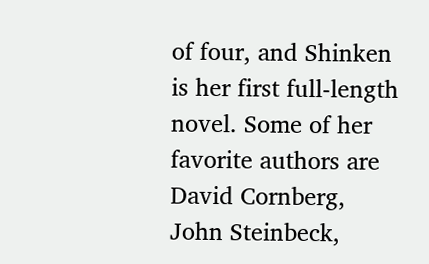of four, and Shinken is her first full-length novel. Some of her favorite authors are David Cornberg, John Steinbeck,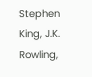Stephen King, J.K. Rowling,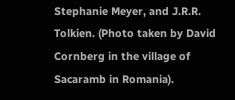Stephanie Meyer, and J.R.R. Tolkien. (Photo taken by David Cornberg in the village of Sacaramb in Romania).